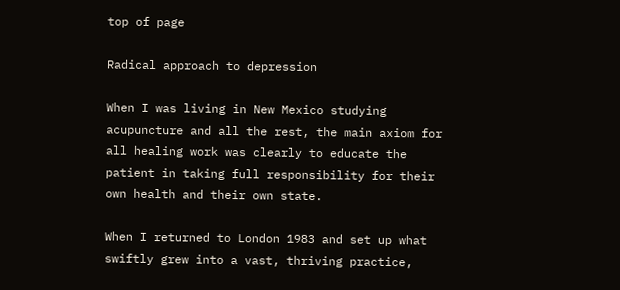top of page

Radical approach to depression

When I was living in New Mexico studying acupuncture and all the rest, the main axiom for all healing work was clearly to educate the patient in taking full responsibility for their own health and their own state.

When I returned to London 1983 and set up what swiftly grew into a vast, thriving practice,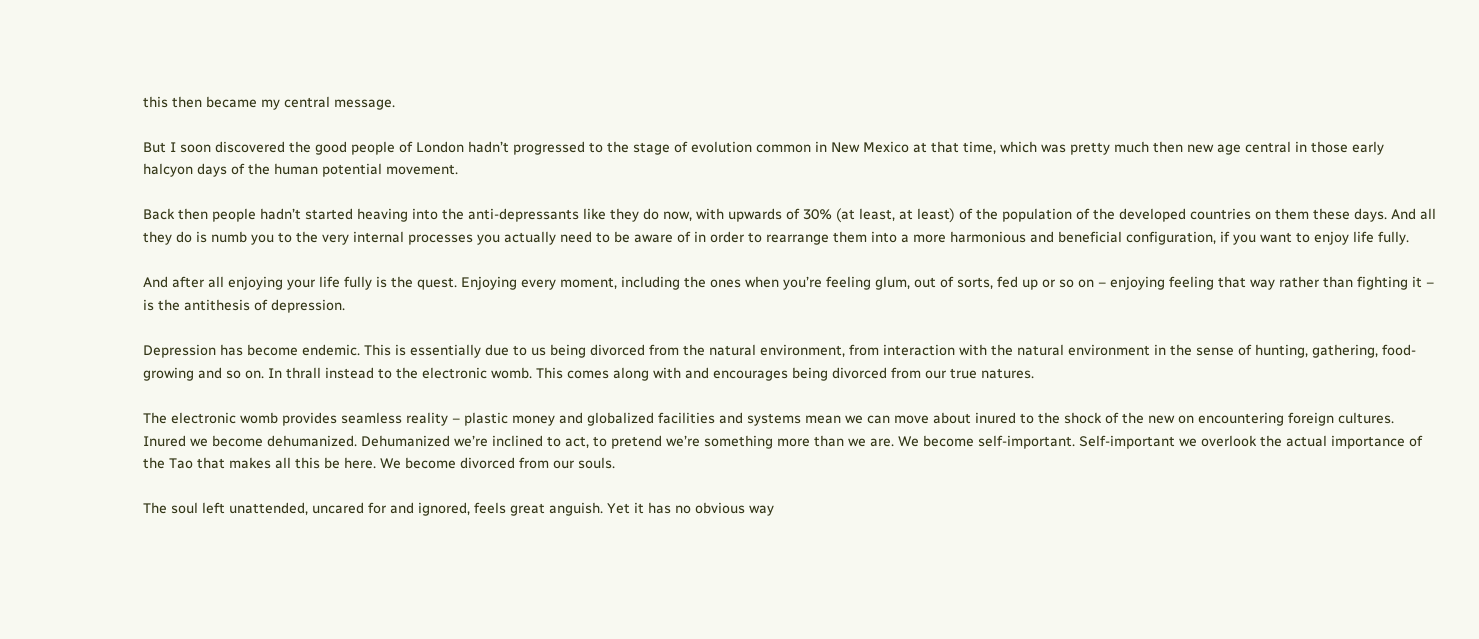this then became my central message.

But I soon discovered the good people of London hadn’t progressed to the stage of evolution common in New Mexico at that time, which was pretty much then new age central in those early halcyon days of the human potential movement.

Back then people hadn’t started heaving into the anti-depressants like they do now, with upwards of 30% (at least, at least) of the population of the developed countries on them these days. And all they do is numb you to the very internal processes you actually need to be aware of in order to rearrange them into a more harmonious and beneficial configuration, if you want to enjoy life fully.

And after all enjoying your life fully is the quest. Enjoying every moment, including the ones when you’re feeling glum, out of sorts, fed up or so on – enjoying feeling that way rather than fighting it – is the antithesis of depression.

Depression has become endemic. This is essentially due to us being divorced from the natural environment, from interaction with the natural environment in the sense of hunting, gathering, food-growing and so on. In thrall instead to the electronic womb. This comes along with and encourages being divorced from our true natures.

The electronic womb provides seamless reality – plastic money and globalized facilities and systems mean we can move about inured to the shock of the new on encountering foreign cultures. Inured we become dehumanized. Dehumanized we’re inclined to act, to pretend we’re something more than we are. We become self-important. Self-important we overlook the actual importance of the Tao that makes all this be here. We become divorced from our souls.

The soul left unattended, uncared for and ignored, feels great anguish. Yet it has no obvious way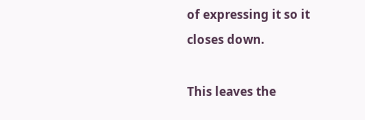of expressing it so it closes down.

This leaves the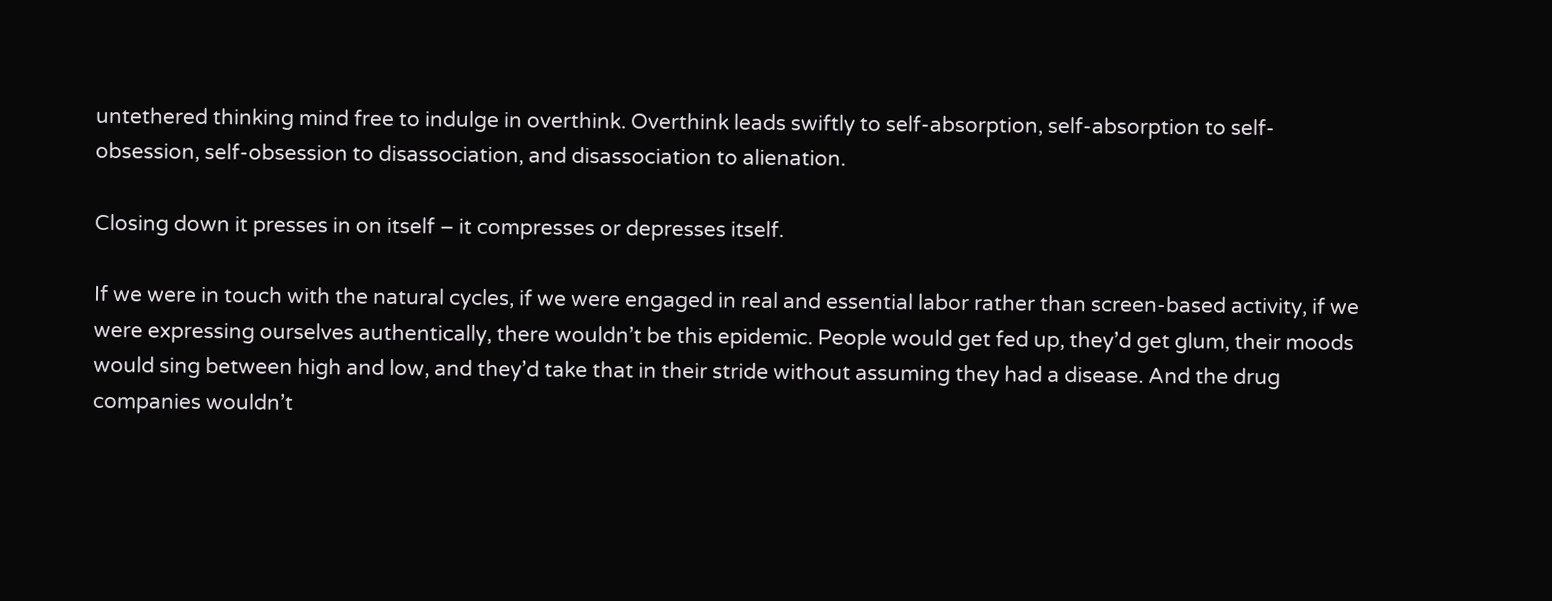untethered thinking mind free to indulge in overthink. Overthink leads swiftly to self-absorption, self-absorption to self-obsession, self-obsession to disassociation, and disassociation to alienation.

Closing down it presses in on itself – it compresses or depresses itself.

If we were in touch with the natural cycles, if we were engaged in real and essential labor rather than screen-based activity, if we were expressing ourselves authentically, there wouldn’t be this epidemic. People would get fed up, they’d get glum, their moods would sing between high and low, and they’d take that in their stride without assuming they had a disease. And the drug companies wouldn’t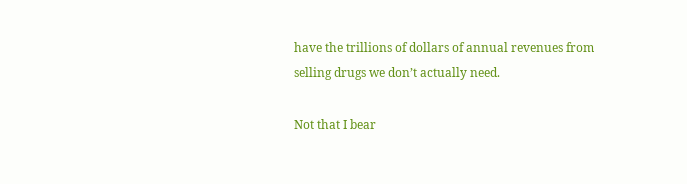have the trillions of dollars of annual revenues from selling drugs we don’t actually need.

Not that I bear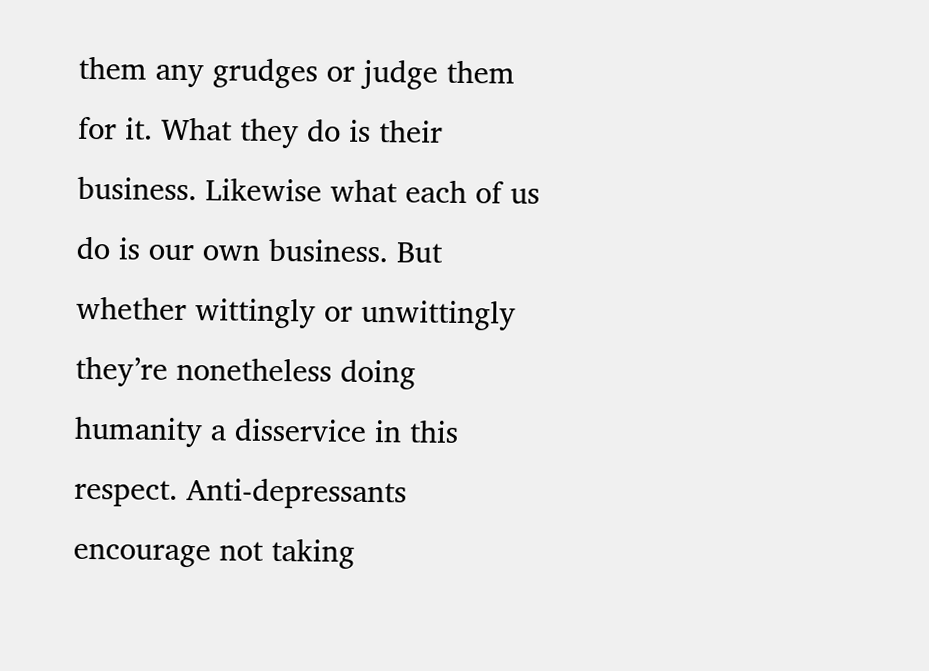them any grudges or judge them for it. What they do is their business. Likewise what each of us do is our own business. But whether wittingly or unwittingly they’re nonetheless doing humanity a disservice in this respect. Anti-depressants encourage not taking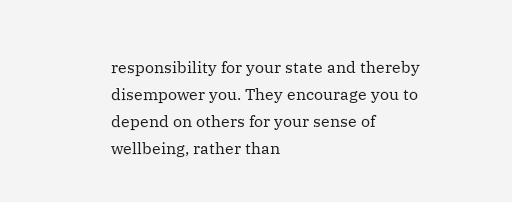responsibility for your state and thereby disempower you. They encourage you to depend on others for your sense of wellbeing, rather than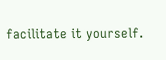facilitate it yourself.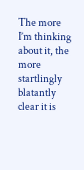The more I’m thinking about it, the more startlingly blatantly clear it is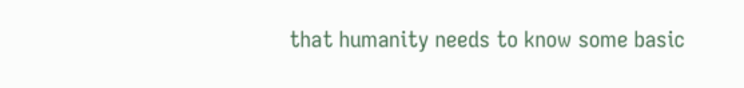that humanity needs to know some basic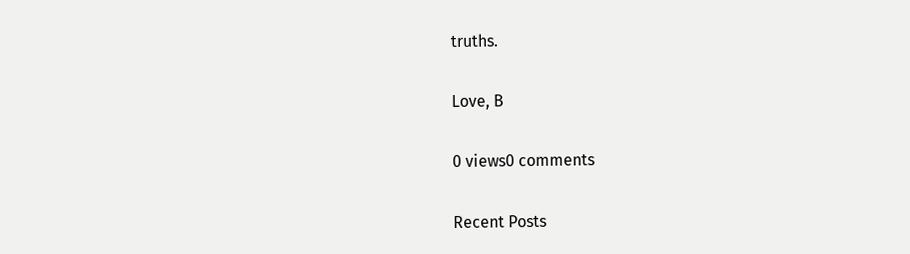truths.

Love, B

0 views0 comments

Recent Posts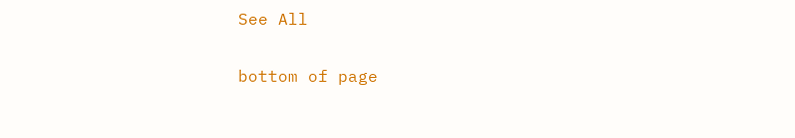See All


bottom of page